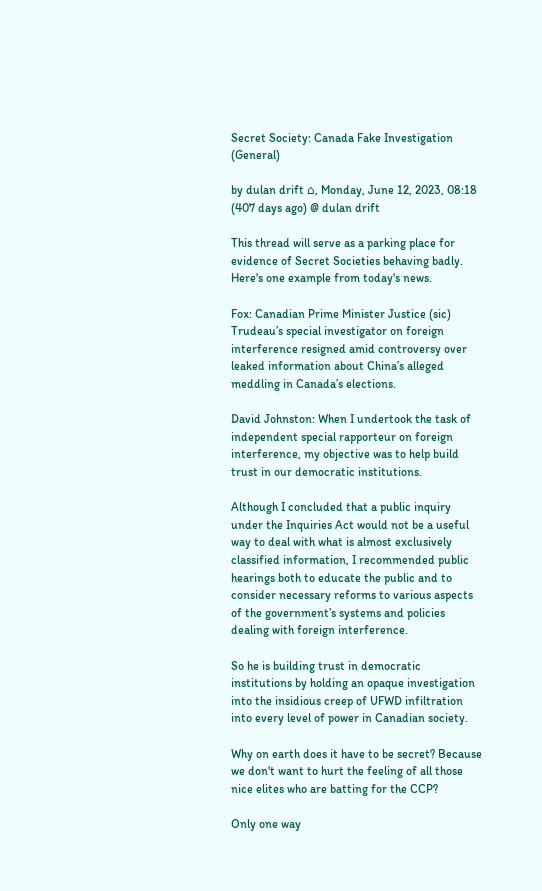Secret Society: Canada Fake Investigation (General)

by dulan drift ⌂, Monday, June 12, 2023, 08:18 (407 days ago) @ dulan drift

This thread will serve as a parking place for evidence of Secret Societies behaving badly. Here's one example from today's news.

Fox: Canadian Prime Minister Justice (sic) Trudeau’s special investigator on foreign interference resigned amid controversy over leaked information about China’s alleged meddling in Canada’s elections.

David Johnston: When I undertook the task of independent special rapporteur on foreign interference, my objective was to help build trust in our democratic institutions.

Although I concluded that a public inquiry under the Inquiries Act would not be a useful way to deal with what is almost exclusively classified information, I recommended public hearings both to educate the public and to consider necessary reforms to various aspects of the government’s systems and policies dealing with foreign interference.

So he is building trust in democratic institutions by holding an opaque investigation into the insidious creep of UFWD infiltration into every level of power in Canadian society.

Why on earth does it have to be secret? Because we don't want to hurt the feeling of all those nice elites who are batting for the CCP?

Only one way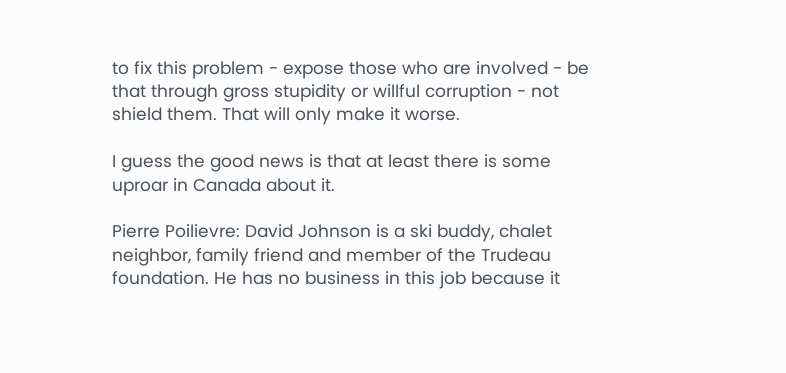to fix this problem - expose those who are involved - be that through gross stupidity or willful corruption - not shield them. That will only make it worse.

I guess the good news is that at least there is some uproar in Canada about it.

Pierre Poilievre: David Johnson is a ski buddy, chalet neighbor, family friend and member of the Trudeau foundation. He has no business in this job because it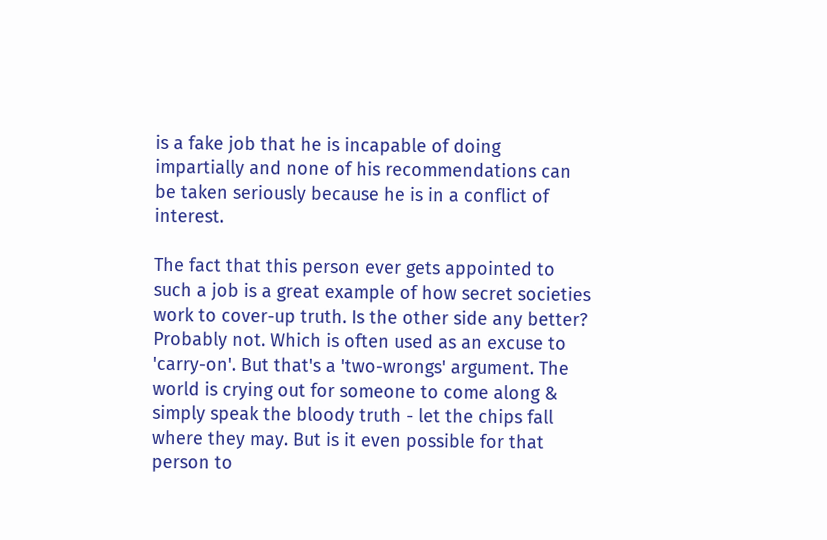is a fake job that he is incapable of doing impartially and none of his recommendations can be taken seriously because he is in a conflict of interest.

The fact that this person ever gets appointed to such a job is a great example of how secret societies work to cover-up truth. Is the other side any better? Probably not. Which is often used as an excuse to 'carry-on'. But that's a 'two-wrongs' argument. The world is crying out for someone to come along & simply speak the bloody truth - let the chips fall where they may. But is it even possible for that person to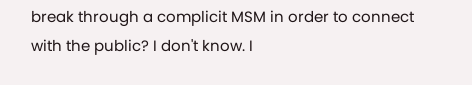break through a complicit MSM in order to connect with the public? I don't know. I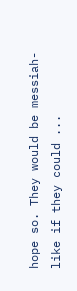hope so. They would be messiah-like if they could ...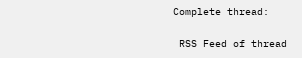Complete thread:

 RSS Feed of thread